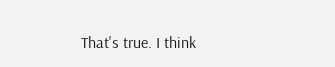That's true. I think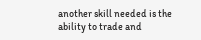another skill needed is the ability to trade and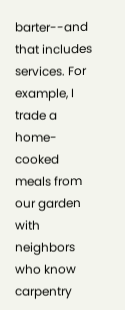barter--and that includes services. For example, I trade a home-cooked meals from our garden with neighbors who know carpentry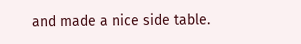and made a nice side table.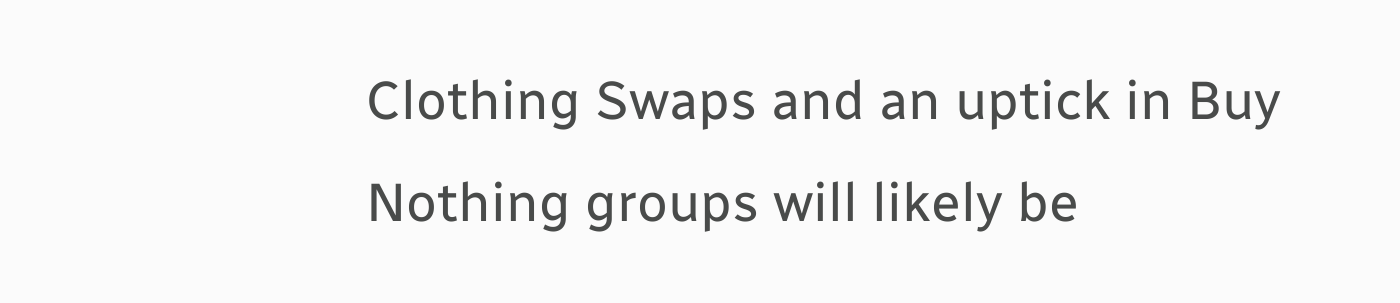Clothing Swaps and an uptick in Buy Nothing groups will likely be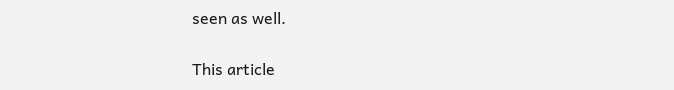seen as well.

This article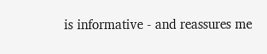is informative - and reassures me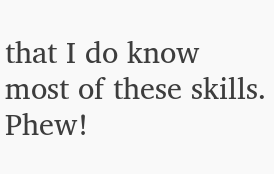that I do know most of these skills. Phew!